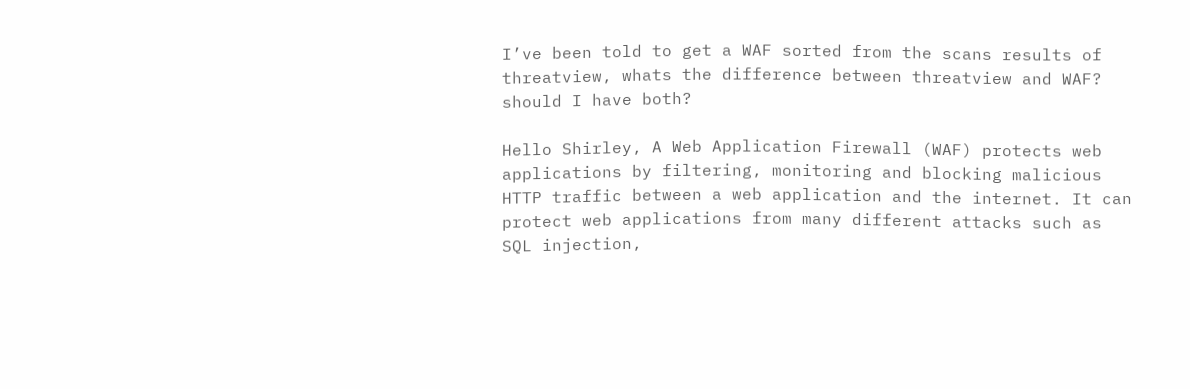I’ve been told to get a WAF sorted from the scans results of threatview, whats the difference between threatview and WAF? should I have both?

Hello Shirley, A Web Application Firewall (WAF) protects web applications by filtering, monitoring and blocking malicious HTTP traffic between a web application and the internet. It can protect web applications from many different attacks such as SQL injection,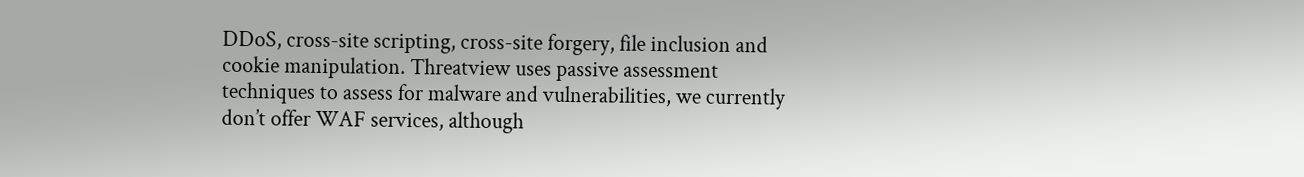DDoS, cross-site scripting, cross-site forgery, file inclusion and cookie manipulation. Threatview uses passive assessment techniques to assess for malware and vulnerabilities, we currently don’t offer WAF services, although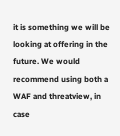it is something we will be looking at offering in the future. We would recommend using both a WAF and threatview, in case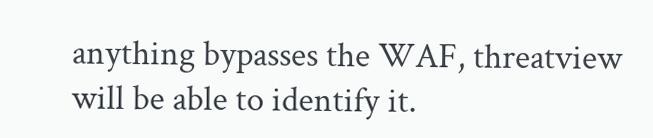anything bypasses the WAF, threatview will be able to identify it.